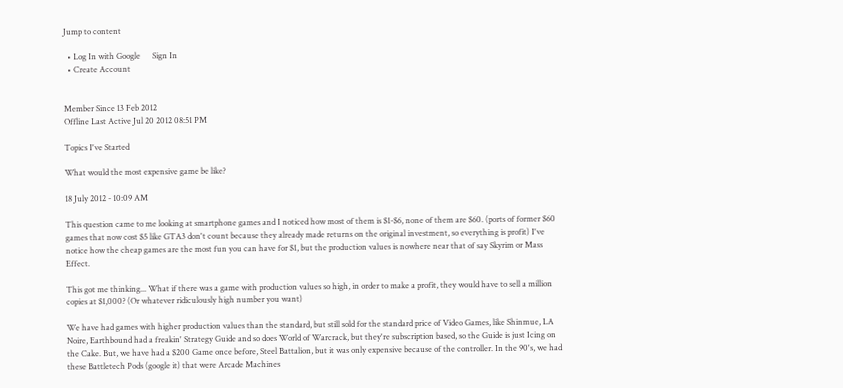Jump to content

  • Log In with Google      Sign In
  • Create Account


Member Since 13 Feb 2012
Offline Last Active Jul 20 2012 08:51 PM

Topics I've Started

What would the most expensive game be like?

18 July 2012 - 10:09 AM

This question came to me looking at smartphone games and I noticed how most of them is $1-$6, none of them are $60. (ports of former $60 games that now cost $5 like GTA3 don't count because they already made returns on the original investment, so everything is profit) I've notice how the cheap games are the most fun you can have for $1, but the production values is nowhere near that of say Skyrim or Mass Effect.

This got me thinking... What if there was a game with production values so high, in order to make a profit, they would have to sell a million copies at $1,000? (Or whatever ridiculously high number you want)

We have had games with higher production values than the standard, but still sold for the standard price of Video Games, like Shinmue, LA Noire, Earthbound had a freakin' Strategy Guide and so does World of Warcrack, but they're subscription based, so the Guide is just Icing on the Cake. But, we have had a $200 Game once before, Steel Battalion, but it was only expensive because of the controller. In the 90's, we had these Battletech Pods (google it) that were Arcade Machines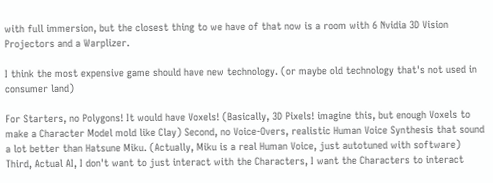with full immersion, but the closest thing to we have of that now is a room with 6 Nvidia 3D Vision Projectors and a Warplizer.

I think the most expensive game should have new technology. (or maybe old technology that's not used in consumer land)

For Starters, no Polygons! It would have Voxels! (Basically, 3D Pixels! imagine this, but enough Voxels to make a Character Model mold like Clay) Second, no Voice-Overs, realistic Human Voice Synthesis that sound a lot better than Hatsune Miku. (Actually, Miku is a real Human Voice, just autotuned with software) Third, Actual AI, I don't want to just interact with the Characters, I want the Characters to interact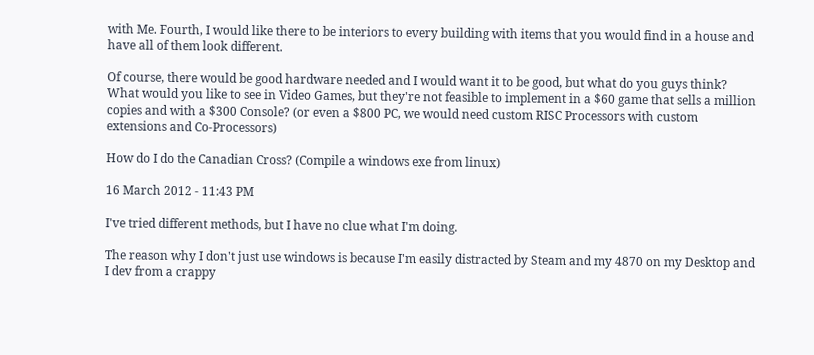with Me. Fourth, I would like there to be interiors to every building with items that you would find in a house and have all of them look different.

Of course, there would be good hardware needed and I would want it to be good, but what do you guys think? What would you like to see in Video Games, but they're not feasible to implement in a $60 game that sells a million copies and with a $300 Console? (or even a $800 PC, we would need custom RISC Processors with custom extensions and Co-Processors)

How do I do the Canadian Cross? (Compile a windows exe from linux)

16 March 2012 - 11:43 PM

I've tried different methods, but I have no clue what I'm doing.

The reason why I don't just use windows is because I'm easily distracted by Steam and my 4870 on my Desktop and I dev from a crappy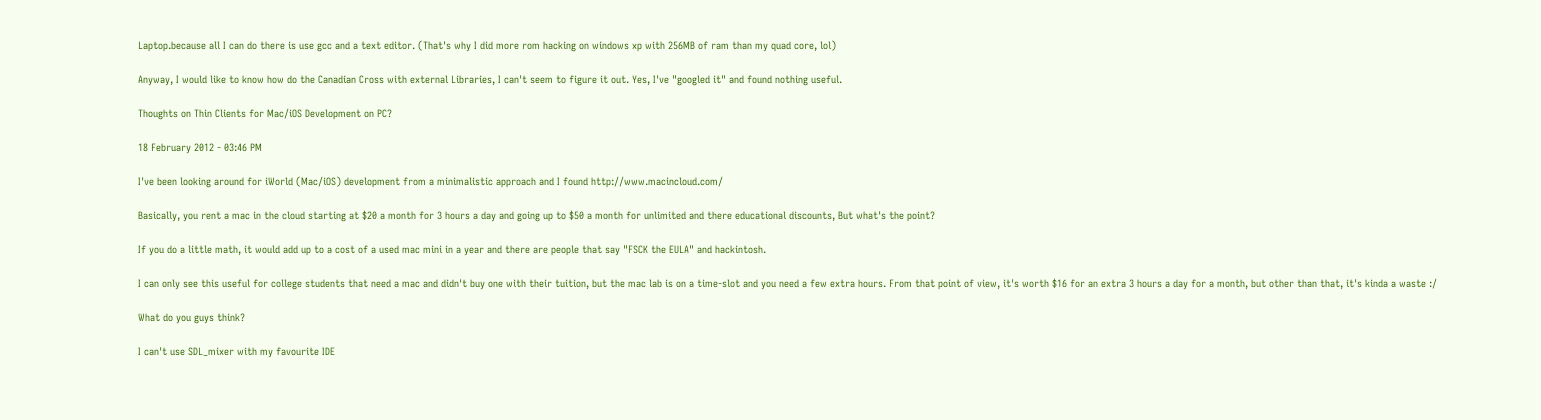Laptop.because all I can do there is use gcc and a text editor. (That's why I did more rom hacking on windows xp with 256MB of ram than my quad core, lol)

Anyway, I would like to know how do the Canadian Cross with external Libraries, I can't seem to figure it out. Yes, I've "googled it" and found nothing useful.

Thoughts on Thin Clients for Mac/iOS Development on PC?

18 February 2012 - 03:46 PM

I've been looking around for iWorld (Mac/iOS) development from a minimalistic approach and I found http://www.macincloud.com/

Basically, you rent a mac in the cloud starting at $20 a month for 3 hours a day and going up to $50 a month for unlimited and there educational discounts, But what's the point?

If you do a little math, it would add up to a cost of a used mac mini in a year and there are people that say "FSCK the EULA" and hackintosh.

I can only see this useful for college students that need a mac and didn't buy one with their tuition, but the mac lab is on a time-slot and you need a few extra hours. From that point of view, it's worth $16 for an extra 3 hours a day for a month, but other than that, it's kinda a waste :/

What do you guys think?

I can't use SDL_mixer with my favourite IDE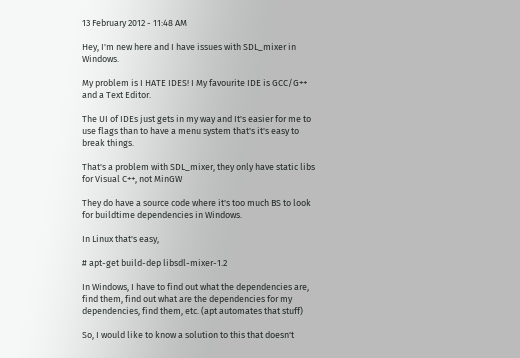13 February 2012 - 11:48 AM

Hey, I'm new here and I have issues with SDL_mixer in Windows.

My problem is I HATE IDES! I My favourite IDE is GCC/G++ and a Text Editor.

The UI of IDEs just gets in my way and It's easier for me to use flags than to have a menu system that's it's easy to break things.

That's a problem with SDL_mixer, they only have static libs for Visual C++, not MinGW

They do have a source code where it's too much BS to look for buildtime dependencies in Windows.

In Linux that's easy,

# apt-get build-dep libsdl-mixer-1.2

In Windows, I have to find out what the dependencies are, find them, find out what are the dependencies for my dependencies, find them, etc. (apt automates that stuff)

So, I would like to know a solution to this that doesn't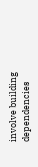involve building dependencies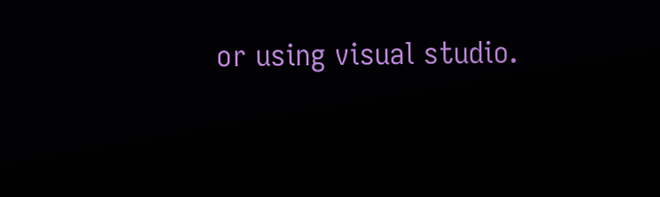or using visual studio.